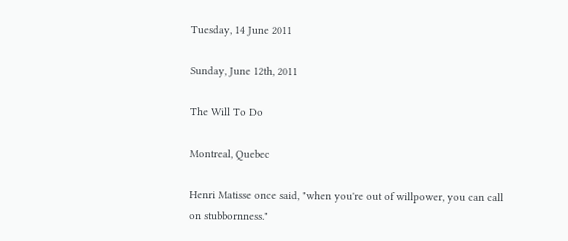Tuesday, 14 June 2011

Sunday, June 12th, 2011

The Will To Do

Montreal, Quebec

Henri Matisse once said, "when you're out of willpower, you can call on stubbornness."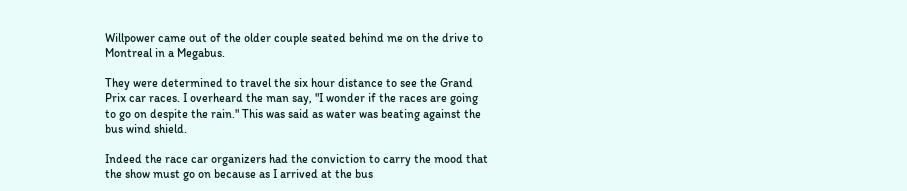Willpower came out of the older couple seated behind me on the drive to Montreal in a Megabus.

They were determined to travel the six hour distance to see the Grand Prix car races. I overheard the man say, "I wonder if the races are going to go on despite the rain." This was said as water was beating against the bus wind shield.

Indeed the race car organizers had the conviction to carry the mood that the show must go on because as I arrived at the bus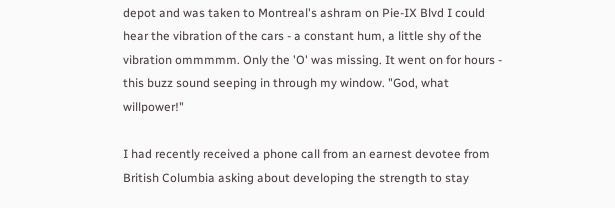depot and was taken to Montreal's ashram on Pie-IX Blvd I could hear the vibration of the cars - a constant hum, a little shy of the vibration ommmmm. Only the 'O' was missing. It went on for hours - this buzz sound seeping in through my window. "God, what willpower!"

I had recently received a phone call from an earnest devotee from British Columbia asking about developing the strength to stay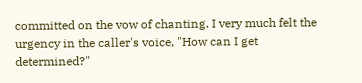committed on the vow of chanting. I very much felt the urgency in the caller's voice, "How can I get determined?"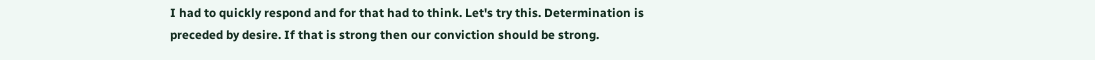I had to quickly respond and for that had to think. Let's try this. Determination is preceded by desire. If that is strong then our conviction should be strong.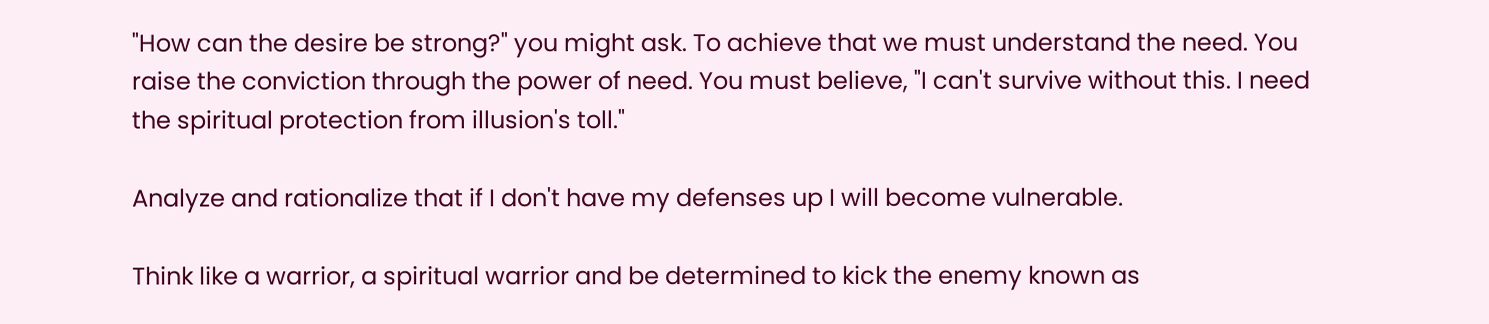"How can the desire be strong?" you might ask. To achieve that we must understand the need. You raise the conviction through the power of need. You must believe, "I can't survive without this. I need the spiritual protection from illusion's toll."

Analyze and rationalize that if I don't have my defenses up I will become vulnerable.

Think like a warrior, a spiritual warrior and be determined to kick the enemy known as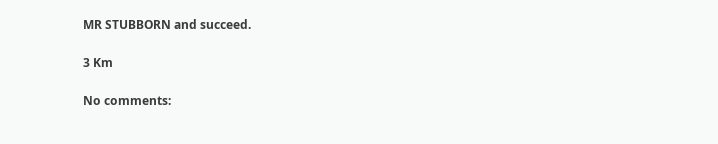MR STUBBORN and succeed.

3 Km

No comments: